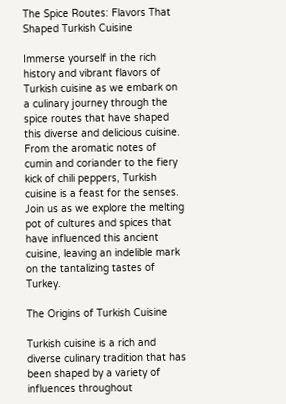The Spice Routes: Flavors That Shaped Turkish Cuisine

Immerse yourself in the rich history and vibrant flavors of Turkish cuisine as we embark on a culinary journey through the spice routes that have shaped this diverse and delicious cuisine. From the aromatic notes of cumin and coriander to the fiery kick of chili peppers, Turkish cuisine is a feast for the senses. Join us as we explore the melting pot of cultures and spices that have influenced this ancient cuisine, leaving an indelible mark on the tantalizing tastes of Turkey.

The Origins of Turkish Cuisine

Turkish cuisine is a rich and diverse culinary tradition that has been shaped by a variety of influences throughout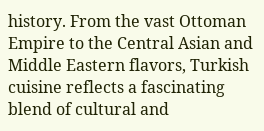history. From the vast Ottoman Empire to the Central Asian and Middle Eastern flavors, Turkish cuisine reflects a fascinating blend of cultural and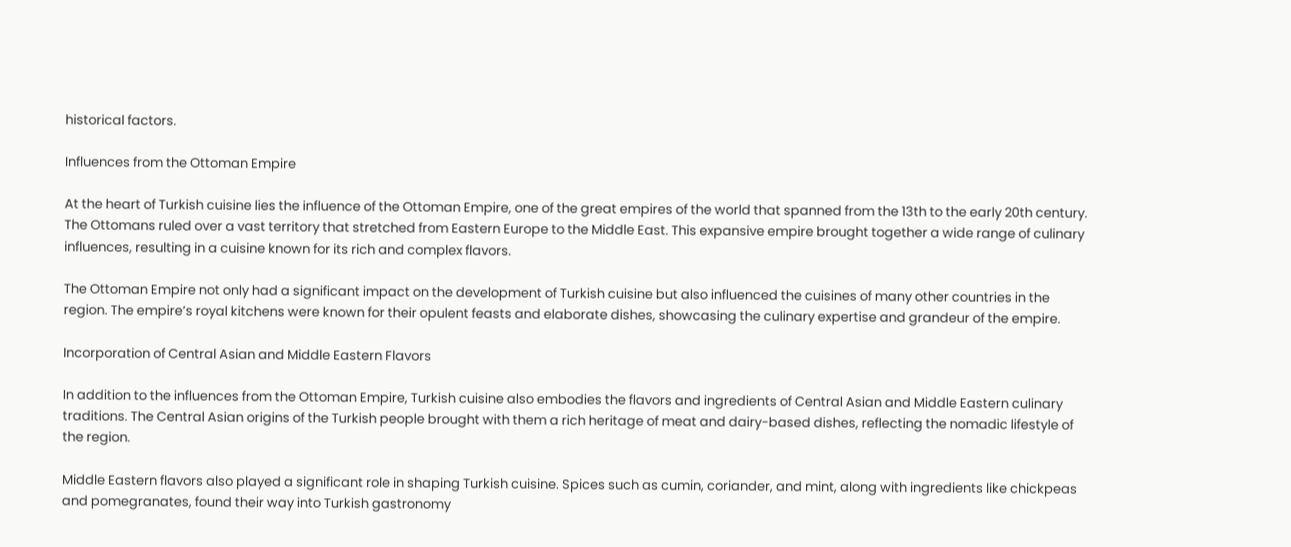historical factors.

Influences from the Ottoman Empire

At the heart of Turkish cuisine lies the influence of the Ottoman Empire, one of the great empires of the world that spanned from the 13th to the early 20th century. The Ottomans ruled over a vast territory that stretched from Eastern Europe to the Middle East. This expansive empire brought together a wide range of culinary influences, resulting in a cuisine known for its rich and complex flavors.

The Ottoman Empire not only had a significant impact on the development of Turkish cuisine but also influenced the cuisines of many other countries in the region. The empire’s royal kitchens were known for their opulent feasts and elaborate dishes, showcasing the culinary expertise and grandeur of the empire.

Incorporation of Central Asian and Middle Eastern Flavors

In addition to the influences from the Ottoman Empire, Turkish cuisine also embodies the flavors and ingredients of Central Asian and Middle Eastern culinary traditions. The Central Asian origins of the Turkish people brought with them a rich heritage of meat and dairy-based dishes, reflecting the nomadic lifestyle of the region.

Middle Eastern flavors also played a significant role in shaping Turkish cuisine. Spices such as cumin, coriander, and mint, along with ingredients like chickpeas and pomegranates, found their way into Turkish gastronomy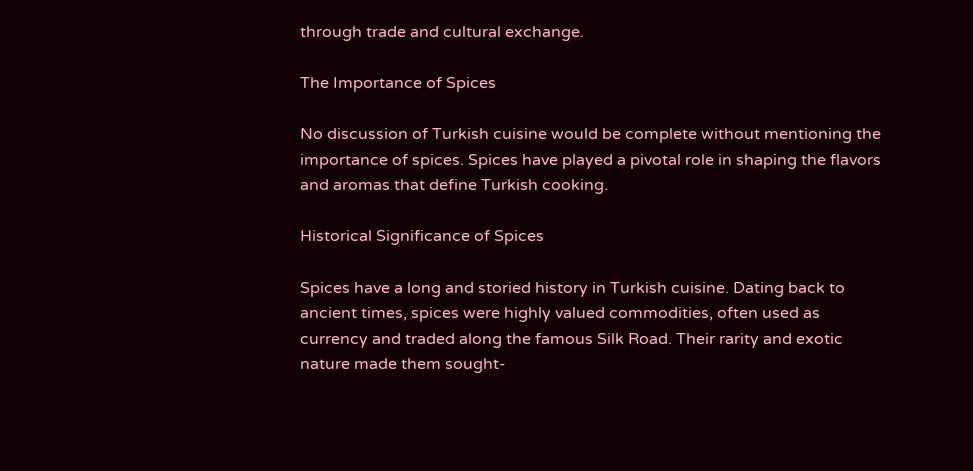through trade and cultural exchange.

The Importance of Spices

No discussion of Turkish cuisine would be complete without mentioning the importance of spices. Spices have played a pivotal role in shaping the flavors and aromas that define Turkish cooking.

Historical Significance of Spices

Spices have a long and storied history in Turkish cuisine. Dating back to ancient times, spices were highly valued commodities, often used as currency and traded along the famous Silk Road. Their rarity and exotic nature made them sought-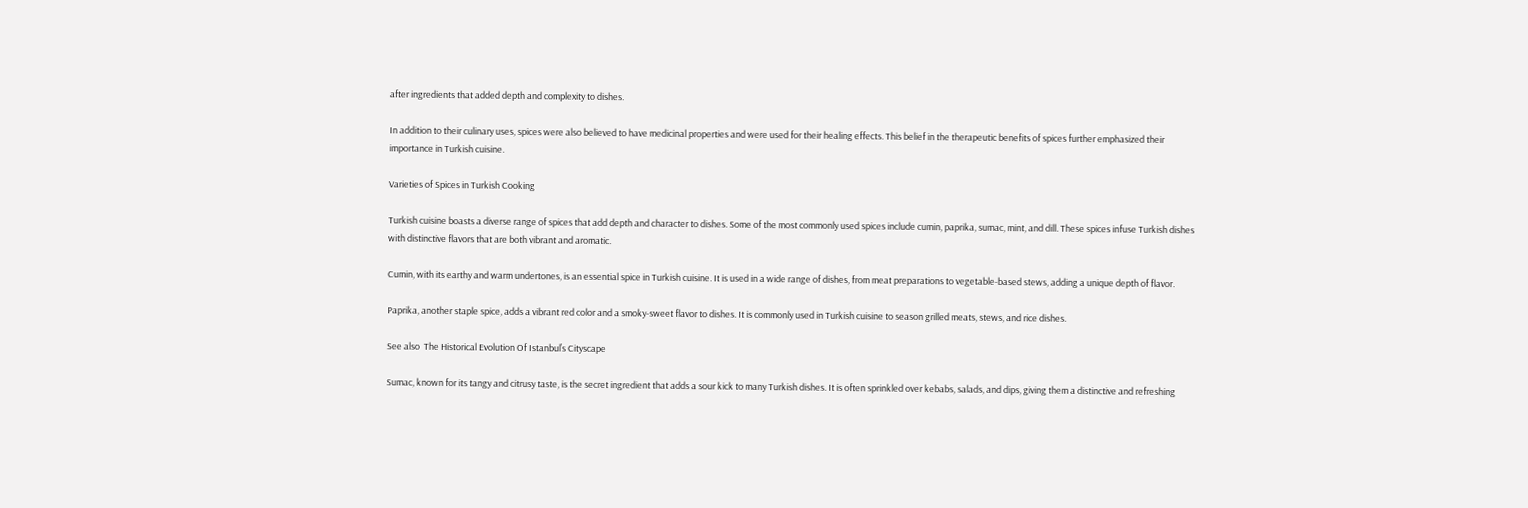after ingredients that added depth and complexity to dishes.

In addition to their culinary uses, spices were also believed to have medicinal properties and were used for their healing effects. This belief in the therapeutic benefits of spices further emphasized their importance in Turkish cuisine.

Varieties of Spices in Turkish Cooking

Turkish cuisine boasts a diverse range of spices that add depth and character to dishes. Some of the most commonly used spices include cumin, paprika, sumac, mint, and dill. These spices infuse Turkish dishes with distinctive flavors that are both vibrant and aromatic.

Cumin, with its earthy and warm undertones, is an essential spice in Turkish cuisine. It is used in a wide range of dishes, from meat preparations to vegetable-based stews, adding a unique depth of flavor.

Paprika, another staple spice, adds a vibrant red color and a smoky-sweet flavor to dishes. It is commonly used in Turkish cuisine to season grilled meats, stews, and rice dishes.

See also  The Historical Evolution Of Istanbul’s Cityscape

Sumac, known for its tangy and citrusy taste, is the secret ingredient that adds a sour kick to many Turkish dishes. It is often sprinkled over kebabs, salads, and dips, giving them a distinctive and refreshing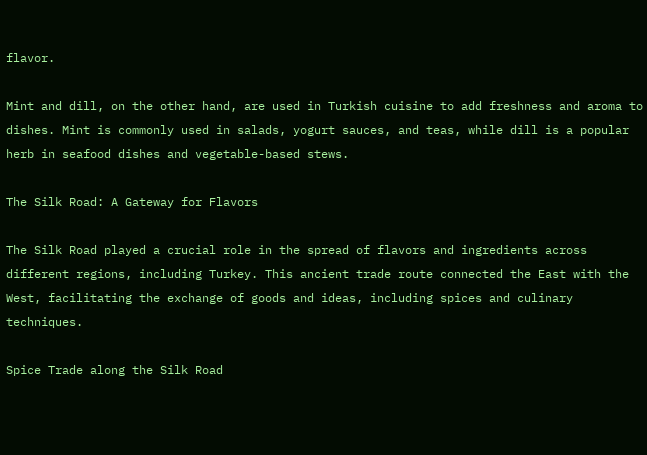flavor.

Mint and dill, on the other hand, are used in Turkish cuisine to add freshness and aroma to dishes. Mint is commonly used in salads, yogurt sauces, and teas, while dill is a popular herb in seafood dishes and vegetable-based stews.

The Silk Road: A Gateway for Flavors

The Silk Road played a crucial role in the spread of flavors and ingredients across different regions, including Turkey. This ancient trade route connected the East with the West, facilitating the exchange of goods and ideas, including spices and culinary techniques.

Spice Trade along the Silk Road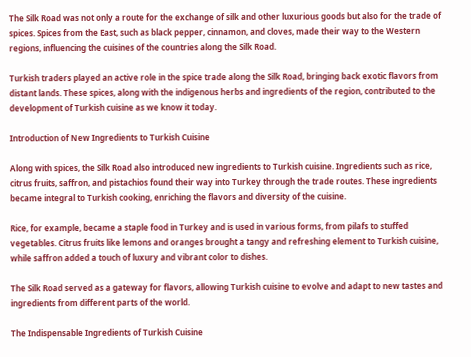The Silk Road was not only a route for the exchange of silk and other luxurious goods but also for the trade of spices. Spices from the East, such as black pepper, cinnamon, and cloves, made their way to the Western regions, influencing the cuisines of the countries along the Silk Road.

Turkish traders played an active role in the spice trade along the Silk Road, bringing back exotic flavors from distant lands. These spices, along with the indigenous herbs and ingredients of the region, contributed to the development of Turkish cuisine as we know it today.

Introduction of New Ingredients to Turkish Cuisine

Along with spices, the Silk Road also introduced new ingredients to Turkish cuisine. Ingredients such as rice, citrus fruits, saffron, and pistachios found their way into Turkey through the trade routes. These ingredients became integral to Turkish cooking, enriching the flavors and diversity of the cuisine.

Rice, for example, became a staple food in Turkey and is used in various forms, from pilafs to stuffed vegetables. Citrus fruits like lemons and oranges brought a tangy and refreshing element to Turkish cuisine, while saffron added a touch of luxury and vibrant color to dishes.

The Silk Road served as a gateway for flavors, allowing Turkish cuisine to evolve and adapt to new tastes and ingredients from different parts of the world.

The Indispensable Ingredients of Turkish Cuisine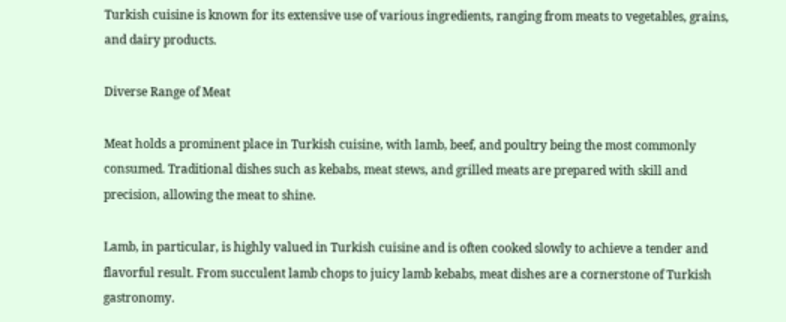Turkish cuisine is known for its extensive use of various ingredients, ranging from meats to vegetables, grains, and dairy products.

Diverse Range of Meat

Meat holds a prominent place in Turkish cuisine, with lamb, beef, and poultry being the most commonly consumed. Traditional dishes such as kebabs, meat stews, and grilled meats are prepared with skill and precision, allowing the meat to shine.

Lamb, in particular, is highly valued in Turkish cuisine and is often cooked slowly to achieve a tender and flavorful result. From succulent lamb chops to juicy lamb kebabs, meat dishes are a cornerstone of Turkish gastronomy.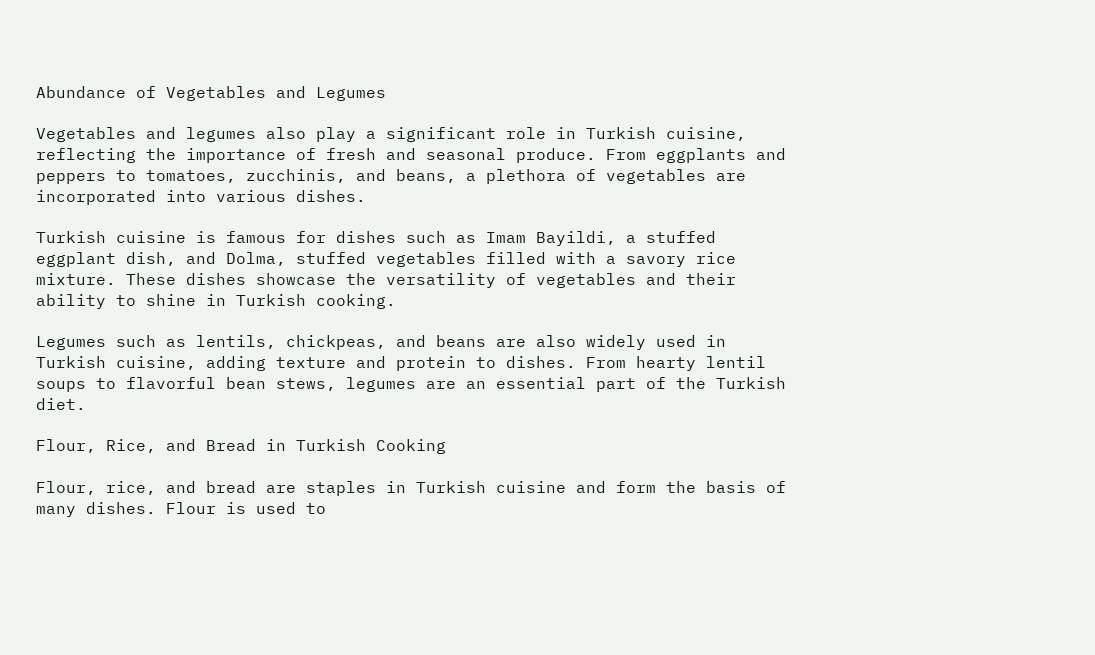Abundance of Vegetables and Legumes

Vegetables and legumes also play a significant role in Turkish cuisine, reflecting the importance of fresh and seasonal produce. From eggplants and peppers to tomatoes, zucchinis, and beans, a plethora of vegetables are incorporated into various dishes.

Turkish cuisine is famous for dishes such as Imam Bayildi, a stuffed eggplant dish, and Dolma, stuffed vegetables filled with a savory rice mixture. These dishes showcase the versatility of vegetables and their ability to shine in Turkish cooking.

Legumes such as lentils, chickpeas, and beans are also widely used in Turkish cuisine, adding texture and protein to dishes. From hearty lentil soups to flavorful bean stews, legumes are an essential part of the Turkish diet.

Flour, Rice, and Bread in Turkish Cooking

Flour, rice, and bread are staples in Turkish cuisine and form the basis of many dishes. Flour is used to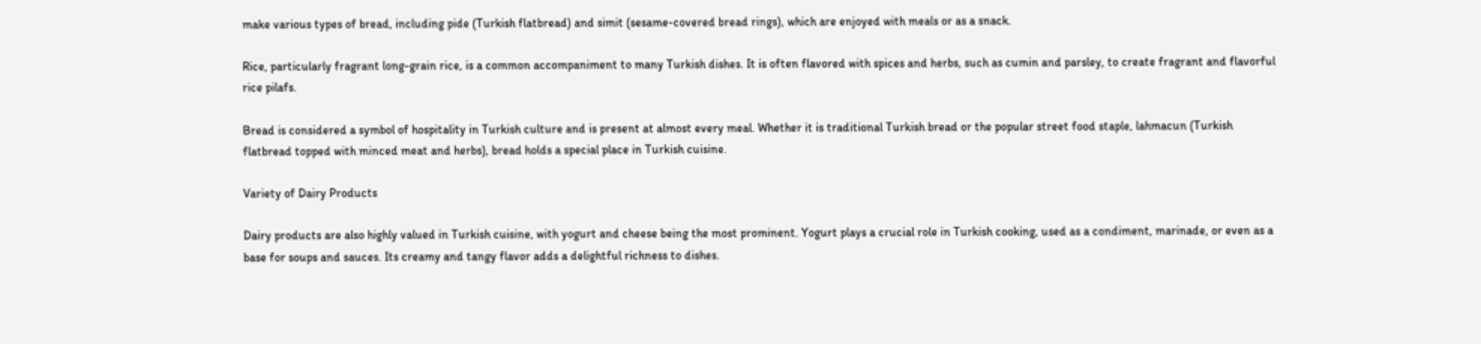make various types of bread, including pide (Turkish flatbread) and simit (sesame-covered bread rings), which are enjoyed with meals or as a snack.

Rice, particularly fragrant long-grain rice, is a common accompaniment to many Turkish dishes. It is often flavored with spices and herbs, such as cumin and parsley, to create fragrant and flavorful rice pilafs.

Bread is considered a symbol of hospitality in Turkish culture and is present at almost every meal. Whether it is traditional Turkish bread or the popular street food staple, lahmacun (Turkish flatbread topped with minced meat and herbs), bread holds a special place in Turkish cuisine.

Variety of Dairy Products

Dairy products are also highly valued in Turkish cuisine, with yogurt and cheese being the most prominent. Yogurt plays a crucial role in Turkish cooking, used as a condiment, marinade, or even as a base for soups and sauces. Its creamy and tangy flavor adds a delightful richness to dishes.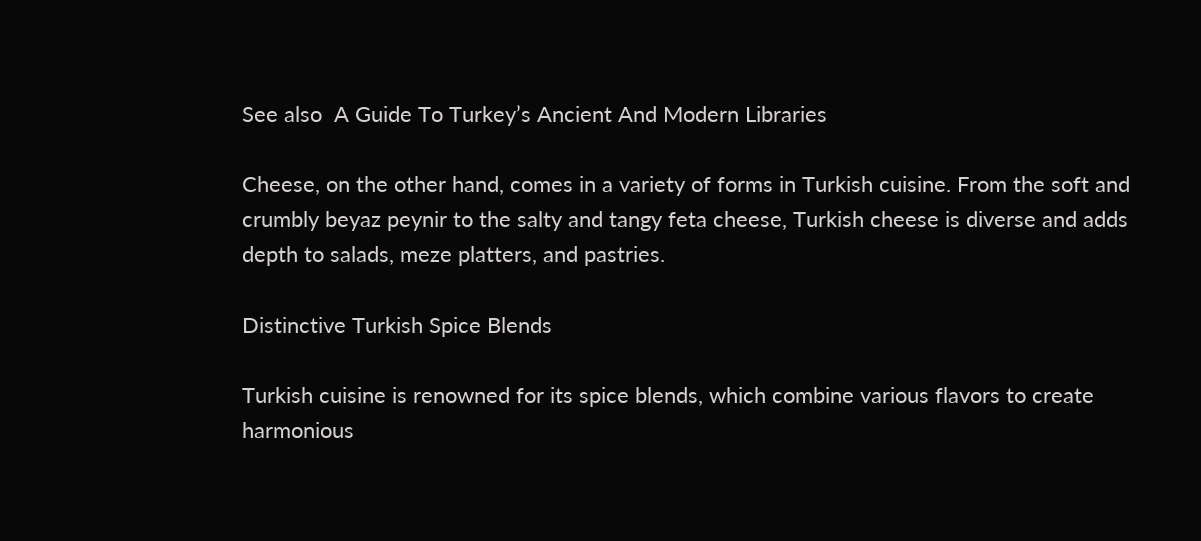See also  A Guide To Turkey’s Ancient And Modern Libraries

Cheese, on the other hand, comes in a variety of forms in Turkish cuisine. From the soft and crumbly beyaz peynir to the salty and tangy feta cheese, Turkish cheese is diverse and adds depth to salads, meze platters, and pastries.

Distinctive Turkish Spice Blends

Turkish cuisine is renowned for its spice blends, which combine various flavors to create harmonious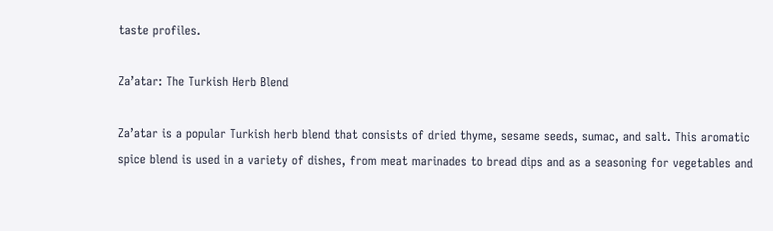taste profiles.

Za’atar: The Turkish Herb Blend

Za’atar is a popular Turkish herb blend that consists of dried thyme, sesame seeds, sumac, and salt. This aromatic spice blend is used in a variety of dishes, from meat marinades to bread dips and as a seasoning for vegetables and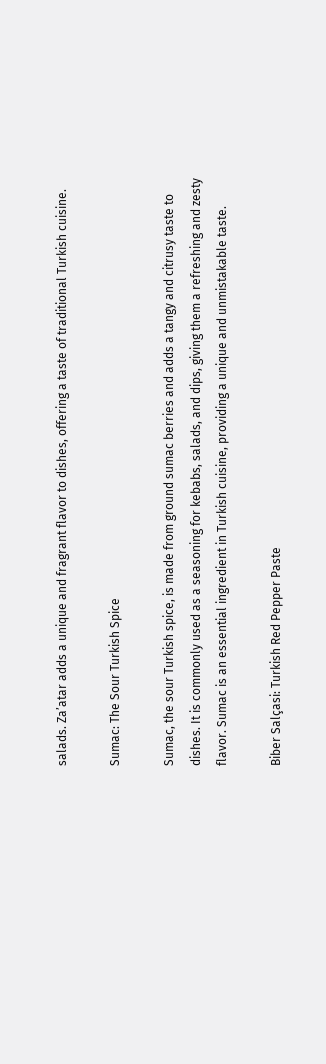salads. Za’atar adds a unique and fragrant flavor to dishes, offering a taste of traditional Turkish cuisine.

Sumac: The Sour Turkish Spice

Sumac, the sour Turkish spice, is made from ground sumac berries and adds a tangy and citrusy taste to dishes. It is commonly used as a seasoning for kebabs, salads, and dips, giving them a refreshing and zesty flavor. Sumac is an essential ingredient in Turkish cuisine, providing a unique and unmistakable taste.

Biber Salçasi: Turkish Red Pepper Paste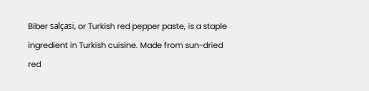Biber salçasi, or Turkish red pepper paste, is a staple ingredient in Turkish cuisine. Made from sun-dried red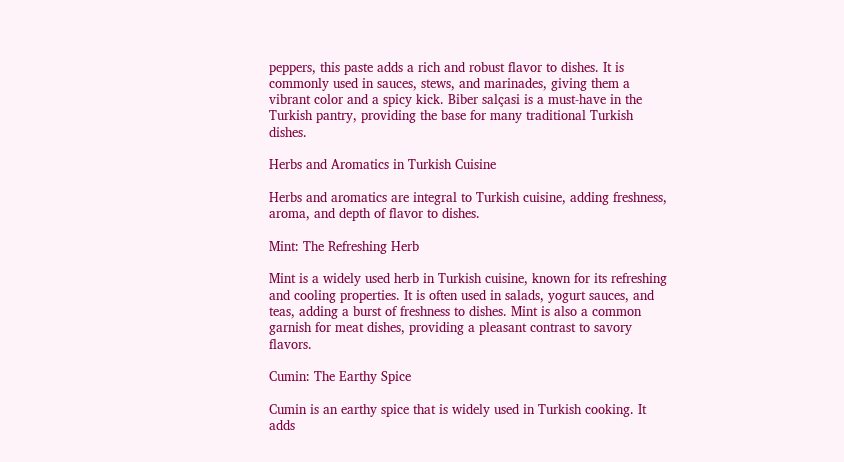peppers, this paste adds a rich and robust flavor to dishes. It is commonly used in sauces, stews, and marinades, giving them a vibrant color and a spicy kick. Biber salçasi is a must-have in the Turkish pantry, providing the base for many traditional Turkish dishes.

Herbs and Aromatics in Turkish Cuisine

Herbs and aromatics are integral to Turkish cuisine, adding freshness, aroma, and depth of flavor to dishes.

Mint: The Refreshing Herb

Mint is a widely used herb in Turkish cuisine, known for its refreshing and cooling properties. It is often used in salads, yogurt sauces, and teas, adding a burst of freshness to dishes. Mint is also a common garnish for meat dishes, providing a pleasant contrast to savory flavors.

Cumin: The Earthy Spice

Cumin is an earthy spice that is widely used in Turkish cooking. It adds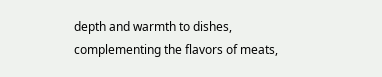depth and warmth to dishes, complementing the flavors of meats,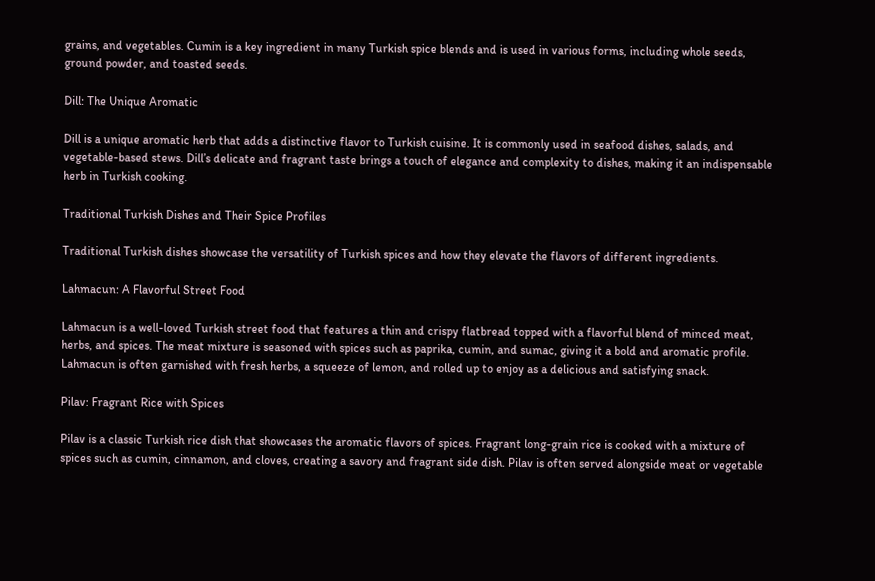grains, and vegetables. Cumin is a key ingredient in many Turkish spice blends and is used in various forms, including whole seeds, ground powder, and toasted seeds.

Dill: The Unique Aromatic

Dill is a unique aromatic herb that adds a distinctive flavor to Turkish cuisine. It is commonly used in seafood dishes, salads, and vegetable-based stews. Dill’s delicate and fragrant taste brings a touch of elegance and complexity to dishes, making it an indispensable herb in Turkish cooking.

Traditional Turkish Dishes and Their Spice Profiles

Traditional Turkish dishes showcase the versatility of Turkish spices and how they elevate the flavors of different ingredients.

Lahmacun: A Flavorful Street Food

Lahmacun is a well-loved Turkish street food that features a thin and crispy flatbread topped with a flavorful blend of minced meat, herbs, and spices. The meat mixture is seasoned with spices such as paprika, cumin, and sumac, giving it a bold and aromatic profile. Lahmacun is often garnished with fresh herbs, a squeeze of lemon, and rolled up to enjoy as a delicious and satisfying snack.

Pilav: Fragrant Rice with Spices

Pilav is a classic Turkish rice dish that showcases the aromatic flavors of spices. Fragrant long-grain rice is cooked with a mixture of spices such as cumin, cinnamon, and cloves, creating a savory and fragrant side dish. Pilav is often served alongside meat or vegetable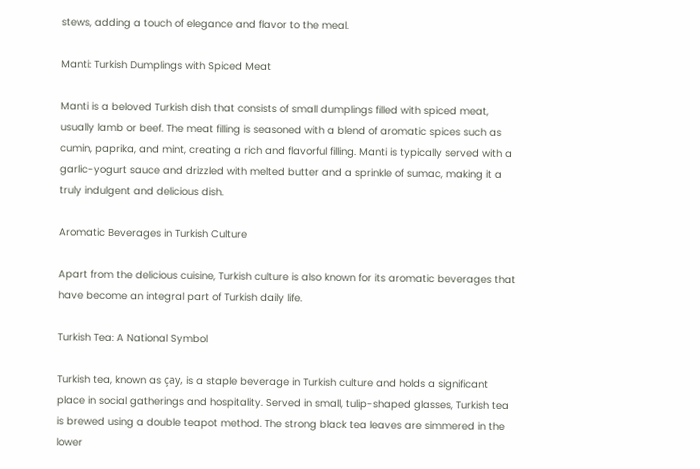stews, adding a touch of elegance and flavor to the meal.

Manti: Turkish Dumplings with Spiced Meat

Manti is a beloved Turkish dish that consists of small dumplings filled with spiced meat, usually lamb or beef. The meat filling is seasoned with a blend of aromatic spices such as cumin, paprika, and mint, creating a rich and flavorful filling. Manti is typically served with a garlic-yogurt sauce and drizzled with melted butter and a sprinkle of sumac, making it a truly indulgent and delicious dish.

Aromatic Beverages in Turkish Culture

Apart from the delicious cuisine, Turkish culture is also known for its aromatic beverages that have become an integral part of Turkish daily life.

Turkish Tea: A National Symbol

Turkish tea, known as çay, is a staple beverage in Turkish culture and holds a significant place in social gatherings and hospitality. Served in small, tulip-shaped glasses, Turkish tea is brewed using a double teapot method. The strong black tea leaves are simmered in the lower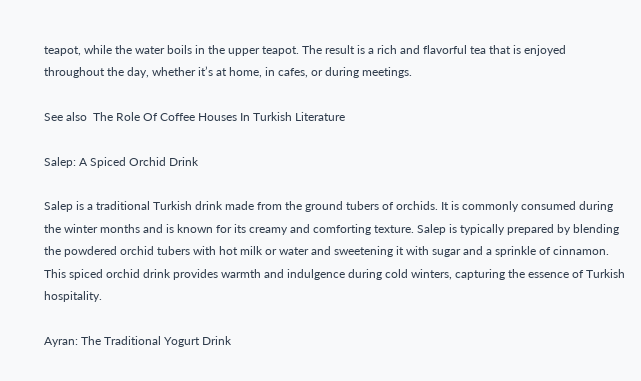teapot, while the water boils in the upper teapot. The result is a rich and flavorful tea that is enjoyed throughout the day, whether it’s at home, in cafes, or during meetings.

See also  The Role Of Coffee Houses In Turkish Literature

Salep: A Spiced Orchid Drink

Salep is a traditional Turkish drink made from the ground tubers of orchids. It is commonly consumed during the winter months and is known for its creamy and comforting texture. Salep is typically prepared by blending the powdered orchid tubers with hot milk or water and sweetening it with sugar and a sprinkle of cinnamon. This spiced orchid drink provides warmth and indulgence during cold winters, capturing the essence of Turkish hospitality.

Ayran: The Traditional Yogurt Drink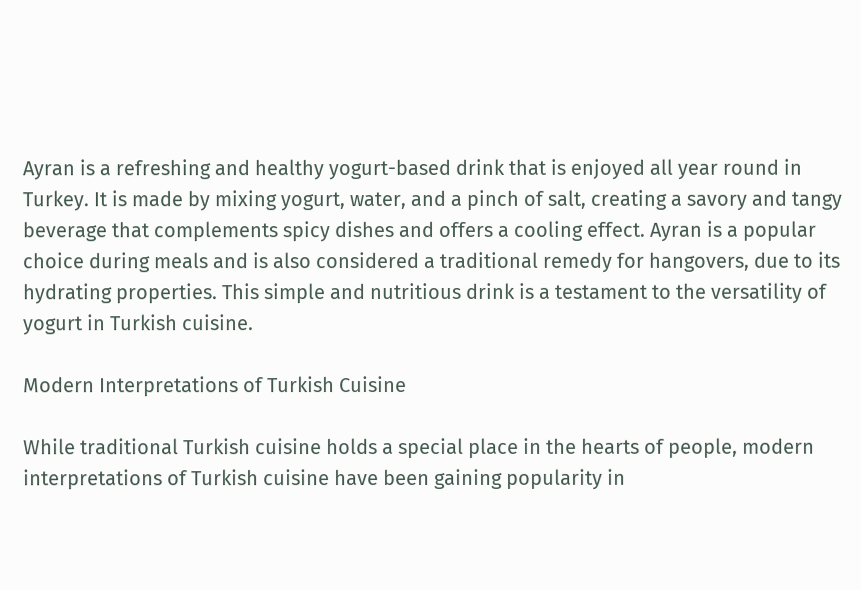Ayran is a refreshing and healthy yogurt-based drink that is enjoyed all year round in Turkey. It is made by mixing yogurt, water, and a pinch of salt, creating a savory and tangy beverage that complements spicy dishes and offers a cooling effect. Ayran is a popular choice during meals and is also considered a traditional remedy for hangovers, due to its hydrating properties. This simple and nutritious drink is a testament to the versatility of yogurt in Turkish cuisine.

Modern Interpretations of Turkish Cuisine

While traditional Turkish cuisine holds a special place in the hearts of people, modern interpretations of Turkish cuisine have been gaining popularity in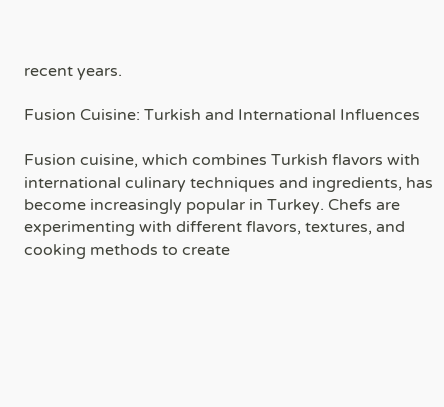recent years.

Fusion Cuisine: Turkish and International Influences

Fusion cuisine, which combines Turkish flavors with international culinary techniques and ingredients, has become increasingly popular in Turkey. Chefs are experimenting with different flavors, textures, and cooking methods to create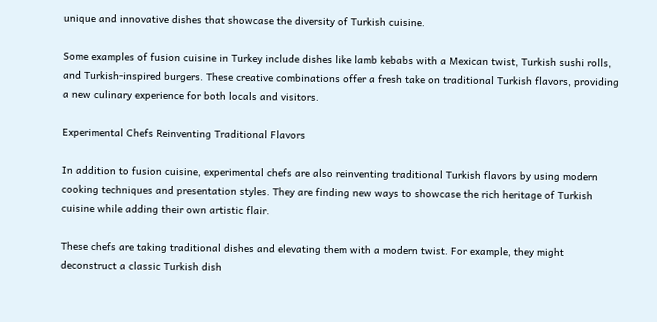unique and innovative dishes that showcase the diversity of Turkish cuisine.

Some examples of fusion cuisine in Turkey include dishes like lamb kebabs with a Mexican twist, Turkish sushi rolls, and Turkish-inspired burgers. These creative combinations offer a fresh take on traditional Turkish flavors, providing a new culinary experience for both locals and visitors.

Experimental Chefs Reinventing Traditional Flavors

In addition to fusion cuisine, experimental chefs are also reinventing traditional Turkish flavors by using modern cooking techniques and presentation styles. They are finding new ways to showcase the rich heritage of Turkish cuisine while adding their own artistic flair.

These chefs are taking traditional dishes and elevating them with a modern twist. For example, they might deconstruct a classic Turkish dish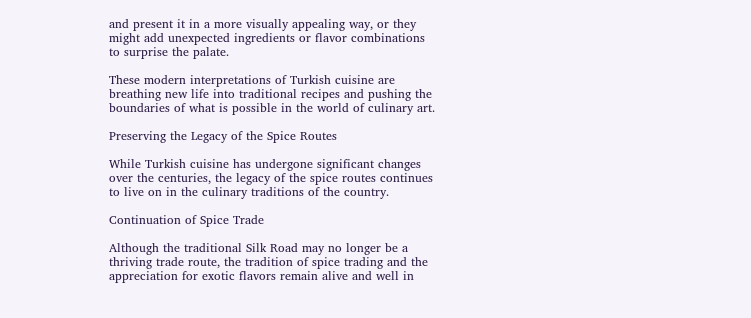and present it in a more visually appealing way, or they might add unexpected ingredients or flavor combinations to surprise the palate.

These modern interpretations of Turkish cuisine are breathing new life into traditional recipes and pushing the boundaries of what is possible in the world of culinary art.

Preserving the Legacy of the Spice Routes

While Turkish cuisine has undergone significant changes over the centuries, the legacy of the spice routes continues to live on in the culinary traditions of the country.

Continuation of Spice Trade

Although the traditional Silk Road may no longer be a thriving trade route, the tradition of spice trading and the appreciation for exotic flavors remain alive and well in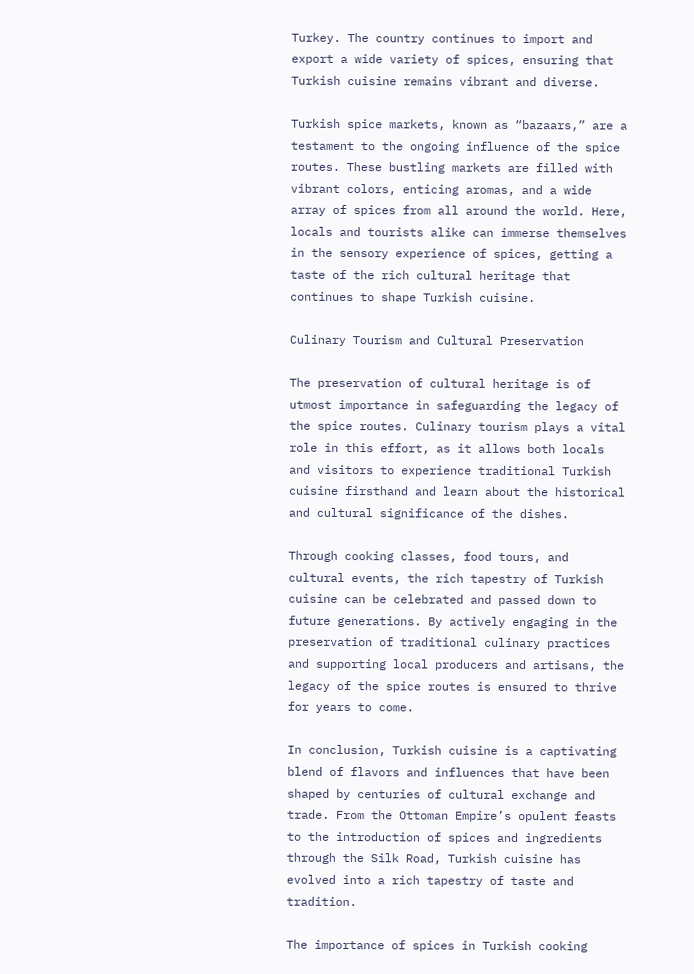Turkey. The country continues to import and export a wide variety of spices, ensuring that Turkish cuisine remains vibrant and diverse.

Turkish spice markets, known as “bazaars,” are a testament to the ongoing influence of the spice routes. These bustling markets are filled with vibrant colors, enticing aromas, and a wide array of spices from all around the world. Here, locals and tourists alike can immerse themselves in the sensory experience of spices, getting a taste of the rich cultural heritage that continues to shape Turkish cuisine.

Culinary Tourism and Cultural Preservation

The preservation of cultural heritage is of utmost importance in safeguarding the legacy of the spice routes. Culinary tourism plays a vital role in this effort, as it allows both locals and visitors to experience traditional Turkish cuisine firsthand and learn about the historical and cultural significance of the dishes.

Through cooking classes, food tours, and cultural events, the rich tapestry of Turkish cuisine can be celebrated and passed down to future generations. By actively engaging in the preservation of traditional culinary practices and supporting local producers and artisans, the legacy of the spice routes is ensured to thrive for years to come.

In conclusion, Turkish cuisine is a captivating blend of flavors and influences that have been shaped by centuries of cultural exchange and trade. From the Ottoman Empire’s opulent feasts to the introduction of spices and ingredients through the Silk Road, Turkish cuisine has evolved into a rich tapestry of taste and tradition.

The importance of spices in Turkish cooking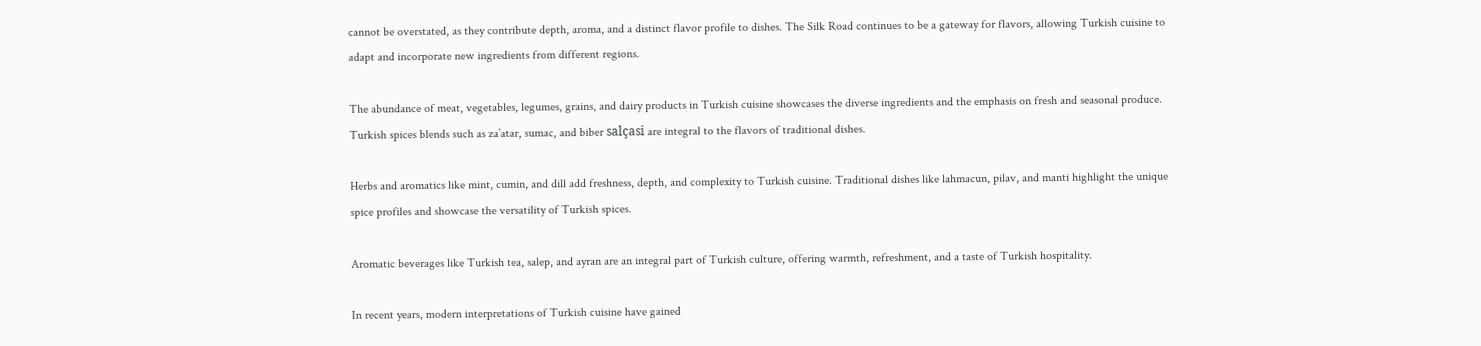cannot be overstated, as they contribute depth, aroma, and a distinct flavor profile to dishes. The Silk Road continues to be a gateway for flavors, allowing Turkish cuisine to adapt and incorporate new ingredients from different regions.

The abundance of meat, vegetables, legumes, grains, and dairy products in Turkish cuisine showcases the diverse ingredients and the emphasis on fresh and seasonal produce. Turkish spices blends such as za’atar, sumac, and biber salçasi are integral to the flavors of traditional dishes.

Herbs and aromatics like mint, cumin, and dill add freshness, depth, and complexity to Turkish cuisine. Traditional dishes like lahmacun, pilav, and manti highlight the unique spice profiles and showcase the versatility of Turkish spices.

Aromatic beverages like Turkish tea, salep, and ayran are an integral part of Turkish culture, offering warmth, refreshment, and a taste of Turkish hospitality.

In recent years, modern interpretations of Turkish cuisine have gained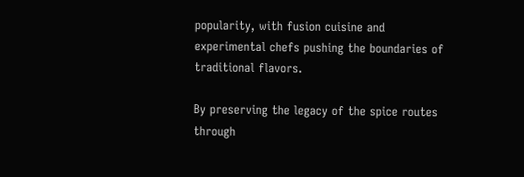popularity, with fusion cuisine and experimental chefs pushing the boundaries of traditional flavors.

By preserving the legacy of the spice routes through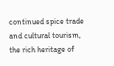continued spice trade and cultural tourism, the rich heritage of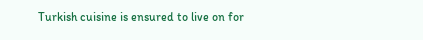Turkish cuisine is ensured to live on for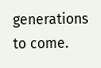generations to come.